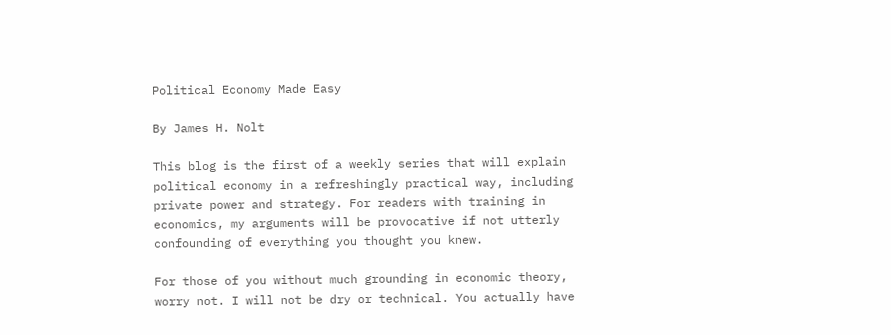Political Economy Made Easy

By James H. Nolt

This blog is the first of a weekly series that will explain political economy in a refreshingly practical way, including private power and strategy. For readers with training in economics, my arguments will be provocative if not utterly confounding of everything you thought you knew.

For those of you without much grounding in economic theory, worry not. I will not be dry or technical. You actually have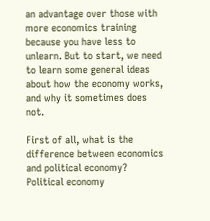an advantage over those with more economics training because you have less to unlearn. But to start, we need to learn some general ideas about how the economy works, and why it sometimes does not.

First of all, what is the difference between economics and political economy? Political economy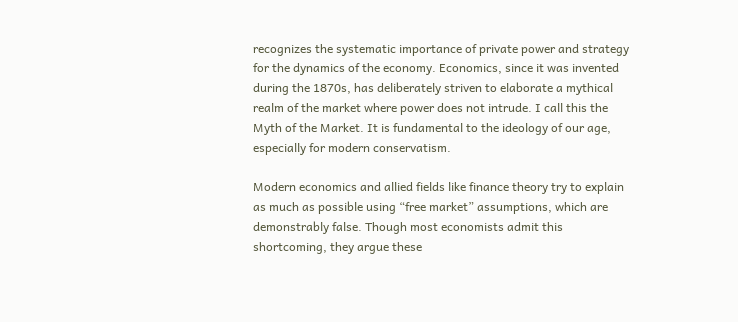recognizes the systematic importance of private power and strategy for the dynamics of the economy. Economics, since it was invented during the 1870s, has deliberately striven to elaborate a mythical realm of the market where power does not intrude. I call this the Myth of the Market. It is fundamental to the ideology of our age, especially for modern conservatism.

Modern economics and allied fields like finance theory try to explain as much as possible using “free market” assumptions, which are demonstrably false. Though most economists admit this shortcoming, they argue these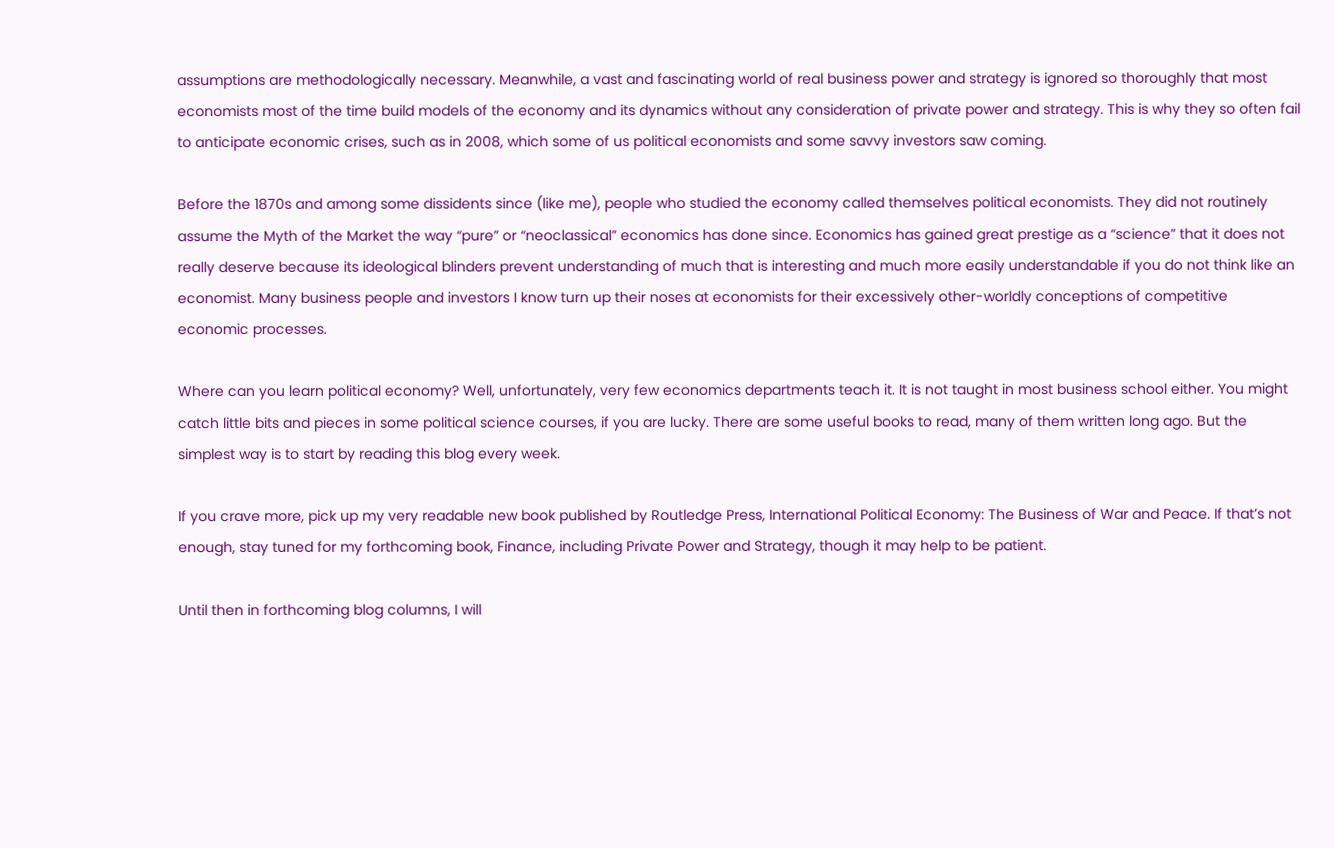assumptions are methodologically necessary. Meanwhile, a vast and fascinating world of real business power and strategy is ignored so thoroughly that most economists most of the time build models of the economy and its dynamics without any consideration of private power and strategy. This is why they so often fail to anticipate economic crises, such as in 2008, which some of us political economists and some savvy investors saw coming.

Before the 1870s and among some dissidents since (like me), people who studied the economy called themselves political economists. They did not routinely assume the Myth of the Market the way “pure” or “neoclassical” economics has done since. Economics has gained great prestige as a “science” that it does not really deserve because its ideological blinders prevent understanding of much that is interesting and much more easily understandable if you do not think like an economist. Many business people and investors I know turn up their noses at economists for their excessively other-worldly conceptions of competitive economic processes.

Where can you learn political economy? Well, unfortunately, very few economics departments teach it. It is not taught in most business school either. You might catch little bits and pieces in some political science courses, if you are lucky. There are some useful books to read, many of them written long ago. But the simplest way is to start by reading this blog every week.

If you crave more, pick up my very readable new book published by Routledge Press, International Political Economy: The Business of War and Peace. If that’s not enough, stay tuned for my forthcoming book, Finance, including Private Power and Strategy, though it may help to be patient.

Until then in forthcoming blog columns, I will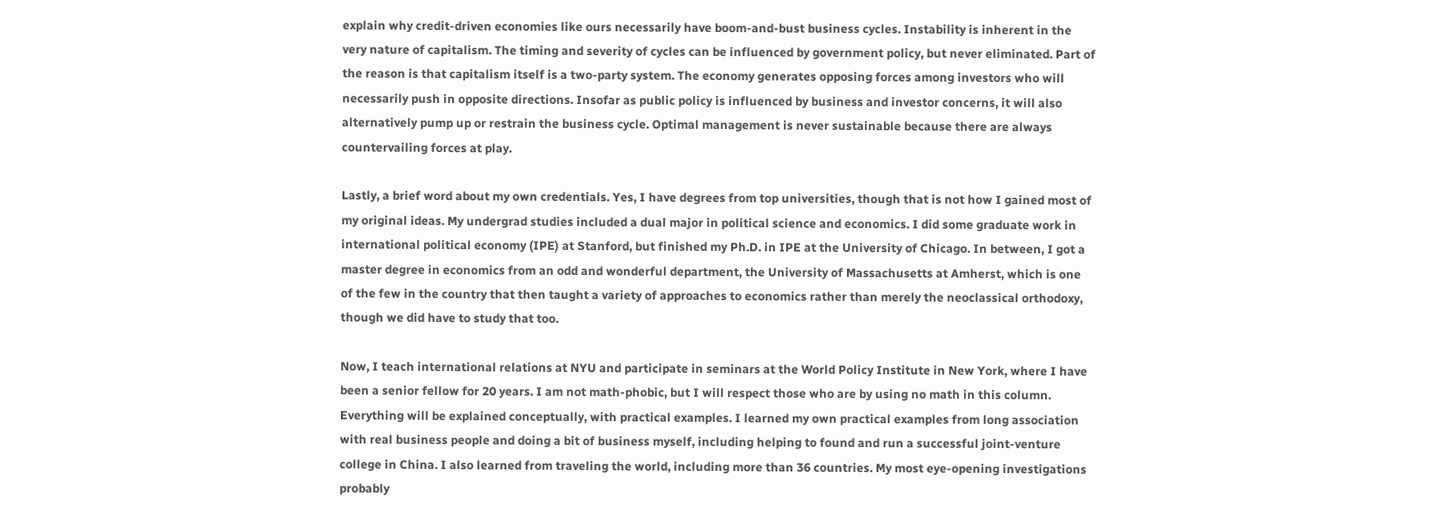explain why credit-driven economies like ours necessarily have boom-and-bust business cycles. Instability is inherent in the very nature of capitalism. The timing and severity of cycles can be influenced by government policy, but never eliminated. Part of the reason is that capitalism itself is a two-party system. The economy generates opposing forces among investors who will necessarily push in opposite directions. Insofar as public policy is influenced by business and investor concerns, it will also alternatively pump up or restrain the business cycle. Optimal management is never sustainable because there are always countervailing forces at play.

Lastly, a brief word about my own credentials. Yes, I have degrees from top universities, though that is not how I gained most of my original ideas. My undergrad studies included a dual major in political science and economics. I did some graduate work in international political economy (IPE) at Stanford, but finished my Ph.D. in IPE at the University of Chicago. In between, I got a master degree in economics from an odd and wonderful department, the University of Massachusetts at Amherst, which is one of the few in the country that then taught a variety of approaches to economics rather than merely the neoclassical orthodoxy, though we did have to study that too.

Now, I teach international relations at NYU and participate in seminars at the World Policy Institute in New York, where I have been a senior fellow for 20 years. I am not math-phobic, but I will respect those who are by using no math in this column. Everything will be explained conceptually, with practical examples. I learned my own practical examples from long association with real business people and doing a bit of business myself, including helping to found and run a successful joint-venture college in China. I also learned from traveling the world, including more than 36 countries. My most eye-opening investigations probably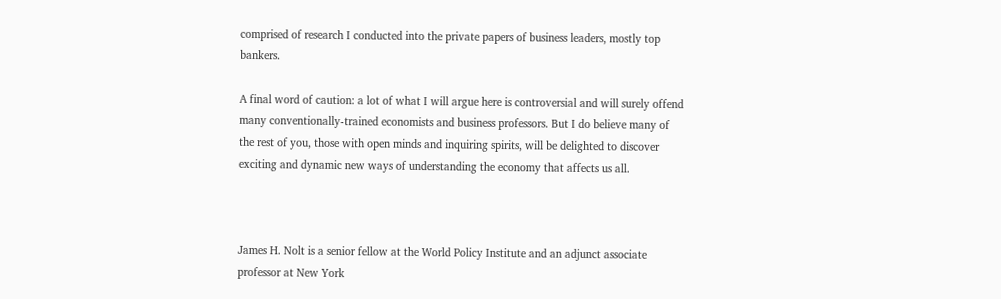comprised of research I conducted into the private papers of business leaders, mostly top bankers.

A final word of caution: a lot of what I will argue here is controversial and will surely offend many conventionally-trained economists and business professors. But I do believe many of the rest of you, those with open minds and inquiring spirits, will be delighted to discover exciting and dynamic new ways of understanding the economy that affects us all.



James H. Nolt is a senior fellow at the World Policy Institute and an adjunct associate professor at New York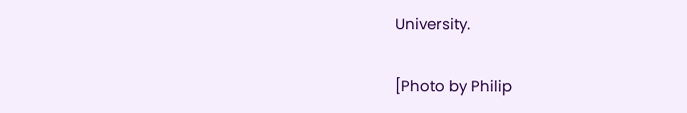University.

[Photo by Philip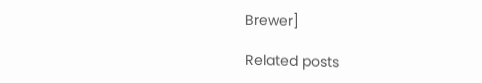Brewer]

Related posts